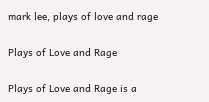mark lee, plays of love and rage

Plays of Love and Rage

Plays of Love and Rage is a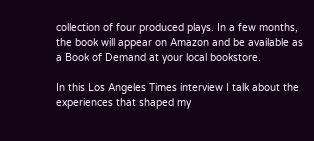collection of four produced plays. In a few months, the book will appear on Amazon and be available as a Book of Demand at your local bookstore.

In this Los Angeles Times interview I talk about the experiences that shaped my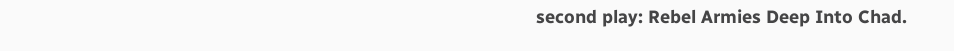second play: Rebel Armies Deep Into Chad.